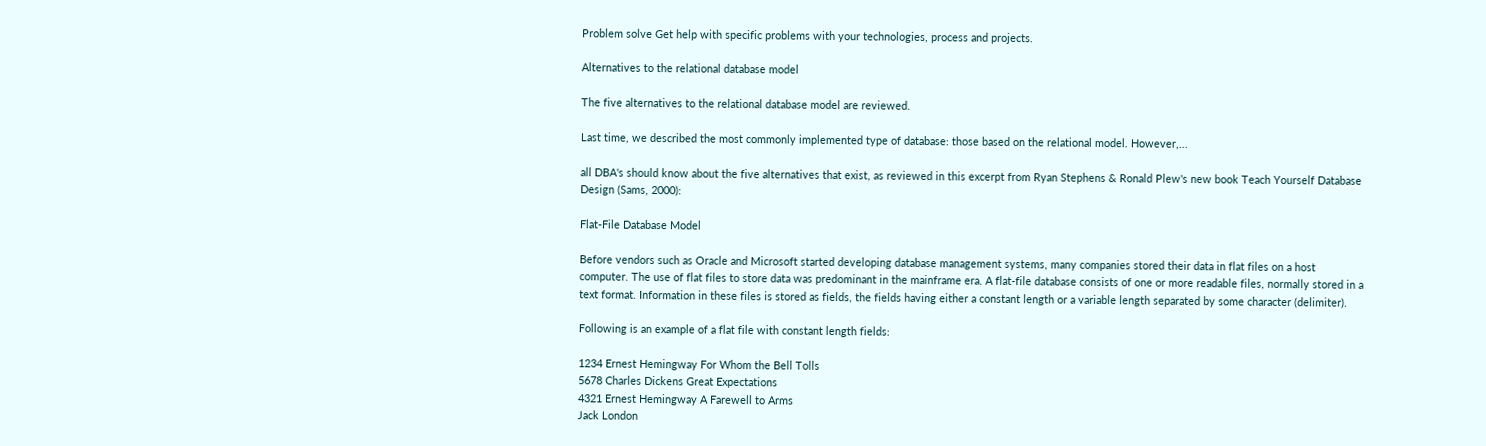Problem solve Get help with specific problems with your technologies, process and projects.

Alternatives to the relational database model

The five alternatives to the relational database model are reviewed.

Last time, we described the most commonly implemented type of database: those based on the relational model. However,...

all DBA's should know about the five alternatives that exist, as reviewed in this excerpt from Ryan Stephens & Ronald Plew's new book Teach Yourself Database Design (Sams, 2000):

Flat-File Database Model

Before vendors such as Oracle and Microsoft started developing database management systems, many companies stored their data in flat files on a host computer. The use of flat files to store data was predominant in the mainframe era. A flat-file database consists of one or more readable files, normally stored in a text format. Information in these files is stored as fields, the fields having either a constant length or a variable length separated by some character (delimiter).

Following is an example of a flat file with constant length fields:

1234 Ernest Hemingway For Whom the Bell Tolls
5678 Charles Dickens Great Expectations
4321 Ernest Hemingway A Farewell to Arms
Jack London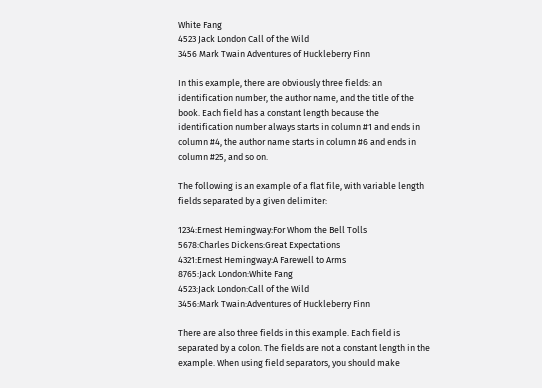White Fang
4523 Jack London Call of the Wild
3456 Mark Twain Adventures of Huckleberry Finn

In this example, there are obviously three fields: an identification number, the author name, and the title of the book. Each field has a constant length because the identification number always starts in column #1 and ends in column #4, the author name starts in column #6 and ends in column #25, and so on.

The following is an example of a flat file, with variable length fields separated by a given delimiter:

1234:Ernest Hemingway:For Whom the Bell Tolls
5678:Charles Dickens:Great Expectations
4321:Ernest Hemingway:A Farewell to Arms
8765:Jack London:White Fang
4523:Jack London:Call of the Wild
3456:Mark Twain:Adventures of Huckleberry Finn

There are also three fields in this example. Each field is separated by a colon. The fields are not a constant length in the example. When using field separators, you should make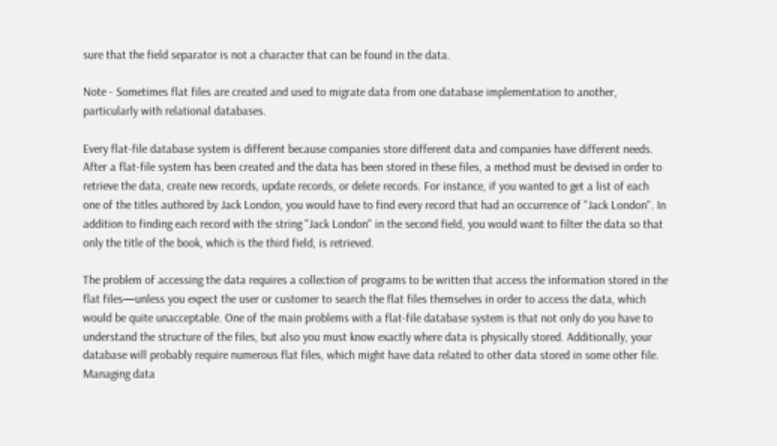sure that the field separator is not a character that can be found in the data.

Note - Sometimes flat files are created and used to migrate data from one database implementation to another, particularly with relational databases.

Every flat-file database system is different because companies store different data and companies have different needs. After a flat-file system has been created and the data has been stored in these files, a method must be devised in order to retrieve the data, create new records, update records, or delete records. For instance, if you wanted to get a list of each one of the titles authored by Jack London, you would have to find every record that had an occurrence of "Jack London". In addition to finding each record with the string "Jack London" in the second field, you would want to filter the data so that only the title of the book, which is the third field, is retrieved.

The problem of accessing the data requires a collection of programs to be written that access the information stored in the flat files—unless you expect the user or customer to search the flat files themselves in order to access the data, which would be quite unacceptable. One of the main problems with a flat-file database system is that not only do you have to understand the structure of the files, but also you must know exactly where data is physically stored. Additionally, your database will probably require numerous flat files, which might have data related to other data stored in some other file. Managing data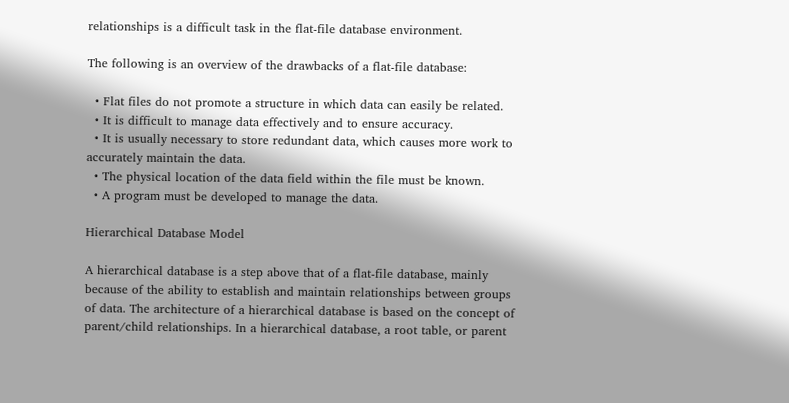relationships is a difficult task in the flat-file database environment.

The following is an overview of the drawbacks of a flat-file database:

  • Flat files do not promote a structure in which data can easily be related.
  • It is difficult to manage data effectively and to ensure accuracy.
  • It is usually necessary to store redundant data, which causes more work to accurately maintain the data.
  • The physical location of the data field within the file must be known.
  • A program must be developed to manage the data.

Hierarchical Database Model

A hierarchical database is a step above that of a flat-file database, mainly because of the ability to establish and maintain relationships between groups of data. The architecture of a hierarchical database is based on the concept of parent/child relationships. In a hierarchical database, a root table, or parent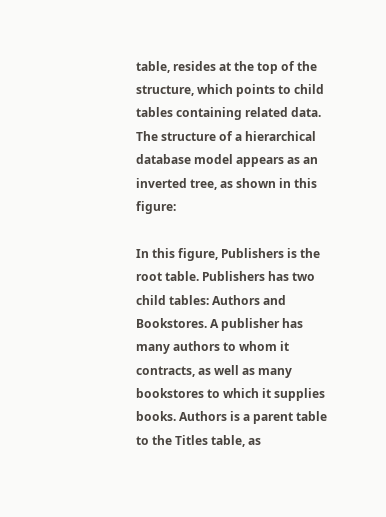table, resides at the top of the structure, which points to child tables containing related data. The structure of a hierarchical database model appears as an inverted tree, as shown in this figure:

In this figure, Publishers is the root table. Publishers has two child tables: Authors and Bookstores. A publisher has many authors to whom it contracts, as well as many bookstores to which it supplies books. Authors is a parent table to the Titles table, as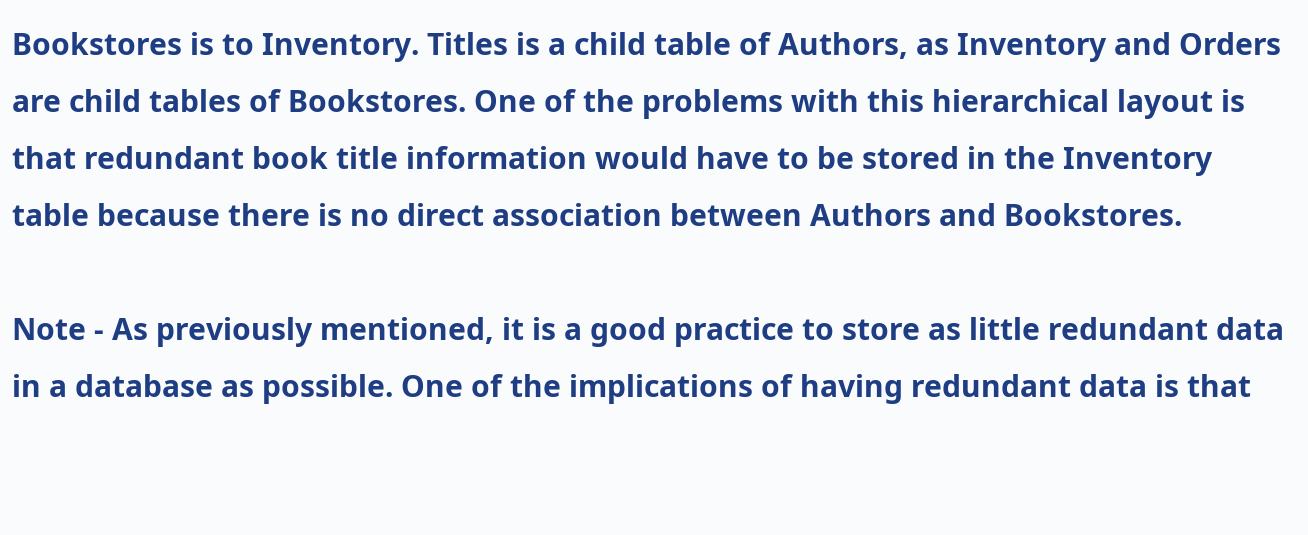Bookstores is to Inventory. Titles is a child table of Authors, as Inventory and Orders are child tables of Bookstores. One of the problems with this hierarchical layout is that redundant book title information would have to be stored in the Inventory table because there is no direct association between Authors and Bookstores.

Note - As previously mentioned, it is a good practice to store as little redundant data in a database as possible. One of the implications of having redundant data is that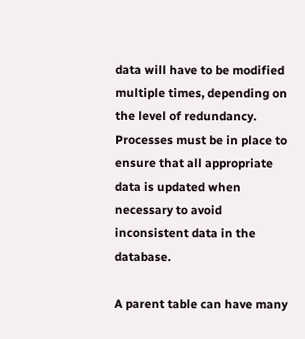data will have to be modified multiple times, depending on the level of redundancy. Processes must be in place to ensure that all appropriate data is updated when necessary to avoid inconsistent data in the database.

A parent table can have many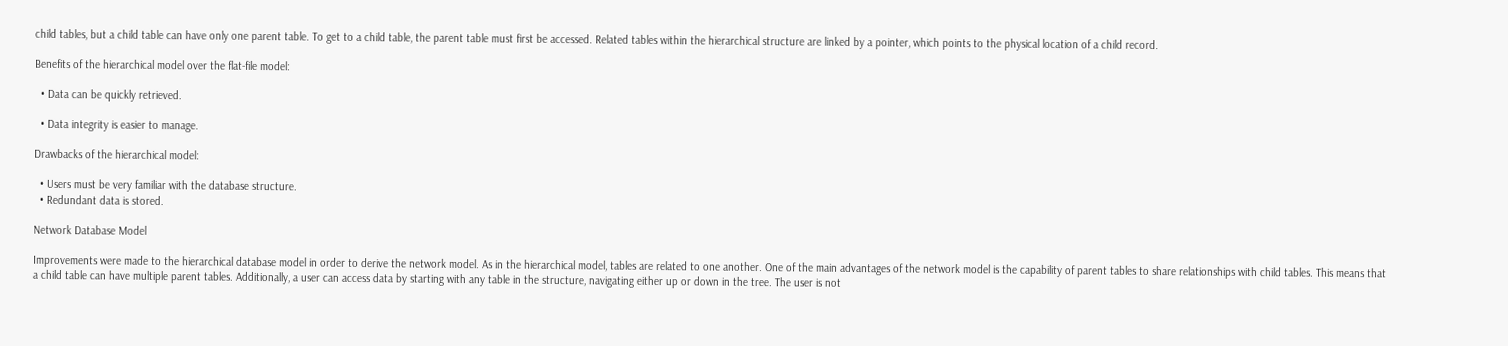child tables, but a child table can have only one parent table. To get to a child table, the parent table must first be accessed. Related tables within the hierarchical structure are linked by a pointer, which points to the physical location of a child record.

Benefits of the hierarchical model over the flat-file model:

  • Data can be quickly retrieved.

  • Data integrity is easier to manage.

Drawbacks of the hierarchical model:

  • Users must be very familiar with the database structure.
  • Redundant data is stored.

Network Database Model

Improvements were made to the hierarchical database model in order to derive the network model. As in the hierarchical model, tables are related to one another. One of the main advantages of the network model is the capability of parent tables to share relationships with child tables. This means that a child table can have multiple parent tables. Additionally, a user can access data by starting with any table in the structure, navigating either up or down in the tree. The user is not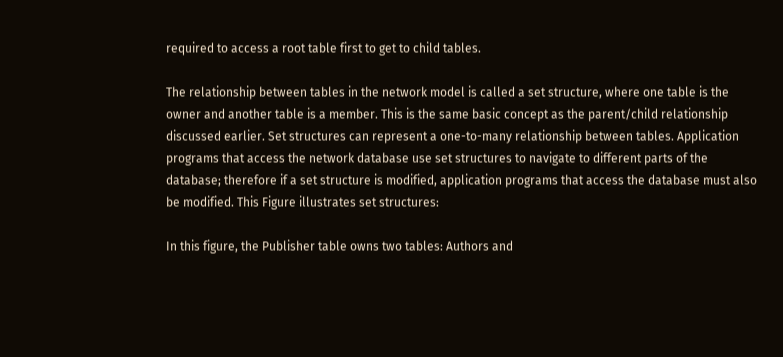required to access a root table first to get to child tables.

The relationship between tables in the network model is called a set structure, where one table is the owner and another table is a member. This is the same basic concept as the parent/child relationship discussed earlier. Set structures can represent a one-to-many relationship between tables. Application programs that access the network database use set structures to navigate to different parts of the database; therefore if a set structure is modified, application programs that access the database must also be modified. This Figure illustrates set structures:

In this figure, the Publisher table owns two tables: Authors and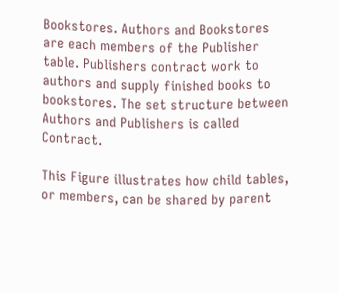Bookstores. Authors and Bookstores are each members of the Publisher table. Publishers contract work to authors and supply finished books to bookstores. The set structure between Authors and Publishers is called Contract.

This Figure illustrates how child tables, or members, can be shared by parent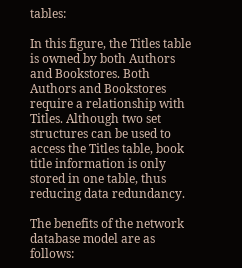tables:

In this figure, the Titles table is owned by both Authors and Bookstores. Both Authors and Bookstores require a relationship with Titles. Although two set structures can be used to access the Titles table, book title information is only stored in one table, thus reducing data redundancy.

The benefits of the network database model are as follows: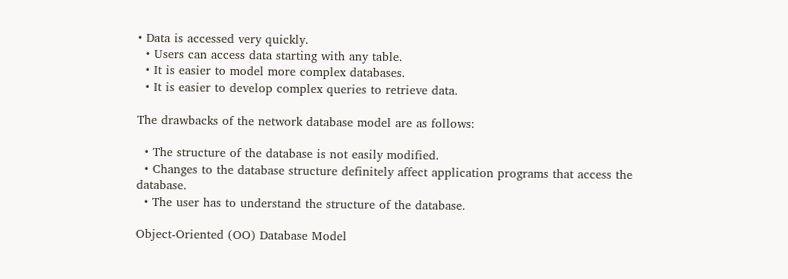• Data is accessed very quickly.
  • Users can access data starting with any table.
  • It is easier to model more complex databases.
  • It is easier to develop complex queries to retrieve data.

The drawbacks of the network database model are as follows:

  • The structure of the database is not easily modified.
  • Changes to the database structure definitely affect application programs that access the database.
  • The user has to understand the structure of the database.

Object-Oriented (OO) Database Model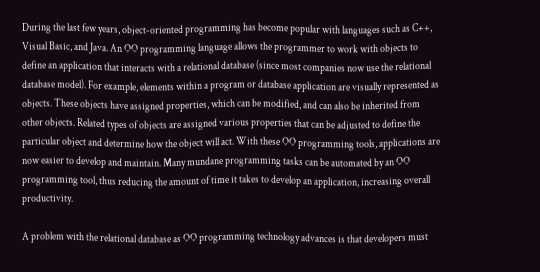During the last few years, object-oriented programming has become popular with languages such as C++, Visual Basic, and Java. An OO programming language allows the programmer to work with objects to define an application that interacts with a relational database (since most companies now use the relational database model). For example, elements within a program or database application are visually represented as objects. These objects have assigned properties, which can be modified, and can also be inherited from other objects. Related types of objects are assigned various properties that can be adjusted to define the particular object and determine how the object will act. With these OO programming tools, applications are now easier to develop and maintain. Many mundane programming tasks can be automated by an OO programming tool, thus reducing the amount of time it takes to develop an application, increasing overall productivity.

A problem with the relational database as OO programming technology advances is that developers must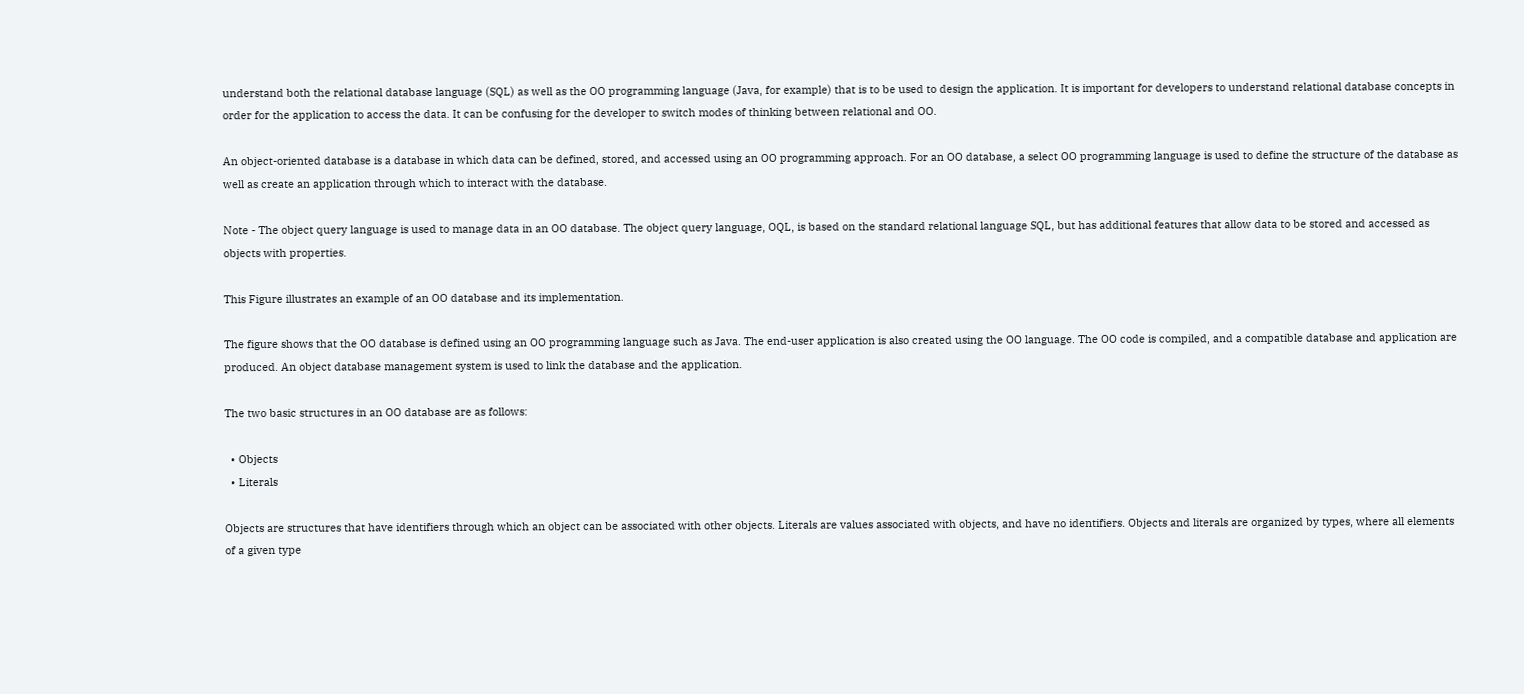understand both the relational database language (SQL) as well as the OO programming language (Java, for example) that is to be used to design the application. It is important for developers to understand relational database concepts in order for the application to access the data. It can be confusing for the developer to switch modes of thinking between relational and OO.

An object-oriented database is a database in which data can be defined, stored, and accessed using an OO programming approach. For an OO database, a select OO programming language is used to define the structure of the database as well as create an application through which to interact with the database.

Note - The object query language is used to manage data in an OO database. The object query language, OQL, is based on the standard relational language SQL, but has additional features that allow data to be stored and accessed as objects with properties.

This Figure illustrates an example of an OO database and its implementation.

The figure shows that the OO database is defined using an OO programming language such as Java. The end-user application is also created using the OO language. The OO code is compiled, and a compatible database and application are produced. An object database management system is used to link the database and the application.

The two basic structures in an OO database are as follows:

  • Objects
  • Literals

Objects are structures that have identifiers through which an object can be associated with other objects. Literals are values associated with objects, and have no identifiers. Objects and literals are organized by types, where all elements of a given type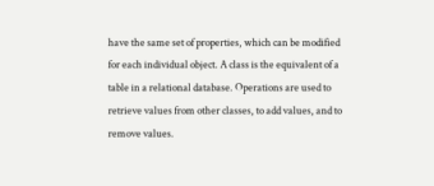have the same set of properties, which can be modified for each individual object. A class is the equivalent of a table in a relational database. Operations are used to retrieve values from other classes, to add values, and to remove values.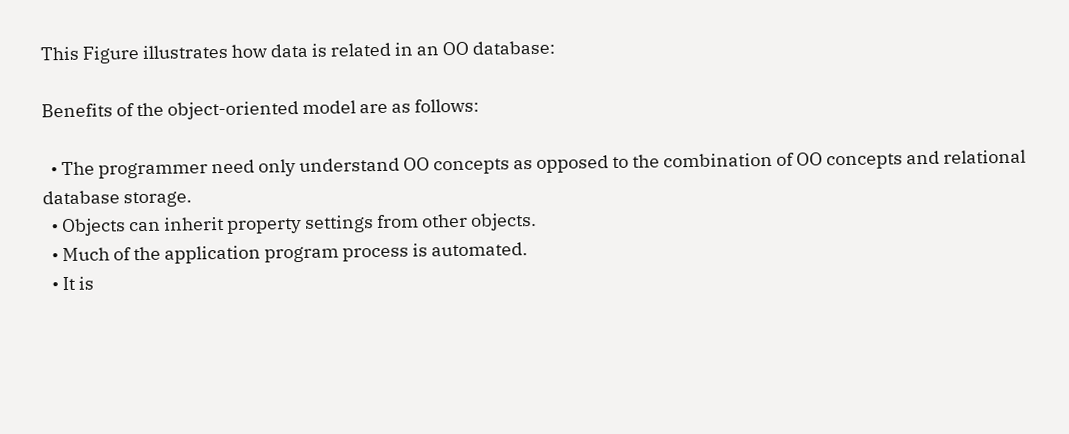This Figure illustrates how data is related in an OO database:

Benefits of the object-oriented model are as follows:

  • The programmer need only understand OO concepts as opposed to the combination of OO concepts and relational database storage.
  • Objects can inherit property settings from other objects.
  • Much of the application program process is automated.
  • It is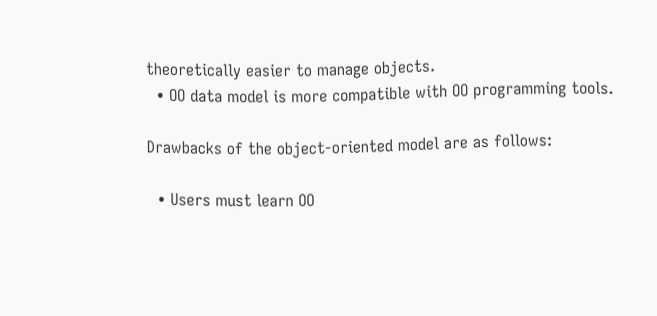theoretically easier to manage objects.
  • OO data model is more compatible with OO programming tools.

Drawbacks of the object-oriented model are as follows:

  • Users must learn OO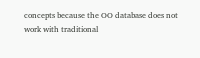concepts because the OO database does not work with traditional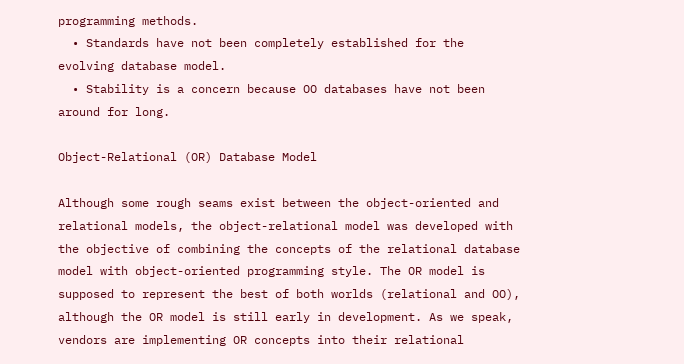programming methods.
  • Standards have not been completely established for the evolving database model.
  • Stability is a concern because OO databases have not been around for long.

Object-Relational (OR) Database Model

Although some rough seams exist between the object-oriented and relational models, the object-relational model was developed with the objective of combining the concepts of the relational database model with object-oriented programming style. The OR model is supposed to represent the best of both worlds (relational and OO), although the OR model is still early in development. As we speak, vendors are implementing OR concepts into their relational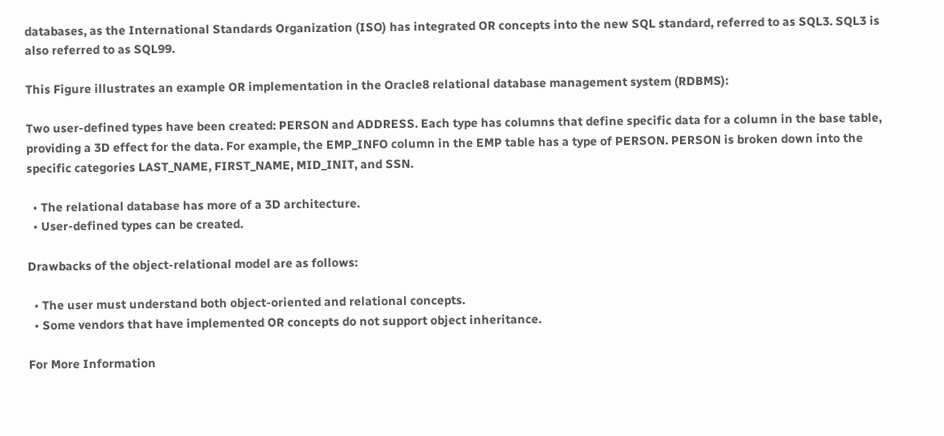databases, as the International Standards Organization (ISO) has integrated OR concepts into the new SQL standard, referred to as SQL3. SQL3 is also referred to as SQL99.

This Figure illustrates an example OR implementation in the Oracle8 relational database management system (RDBMS):

Two user-defined types have been created: PERSON and ADDRESS. Each type has columns that define specific data for a column in the base table, providing a 3D effect for the data. For example, the EMP_INFO column in the EMP table has a type of PERSON. PERSON is broken down into the specific categories LAST_NAME, FIRST_NAME, MID_INIT, and SSN.

  • The relational database has more of a 3D architecture.
  • User-defined types can be created.

Drawbacks of the object-relational model are as follows:

  • The user must understand both object-oriented and relational concepts.
  • Some vendors that have implemented OR concepts do not support object inheritance.

For More Information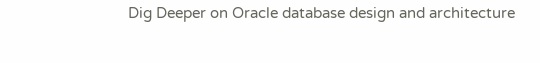Dig Deeper on Oracle database design and architecture